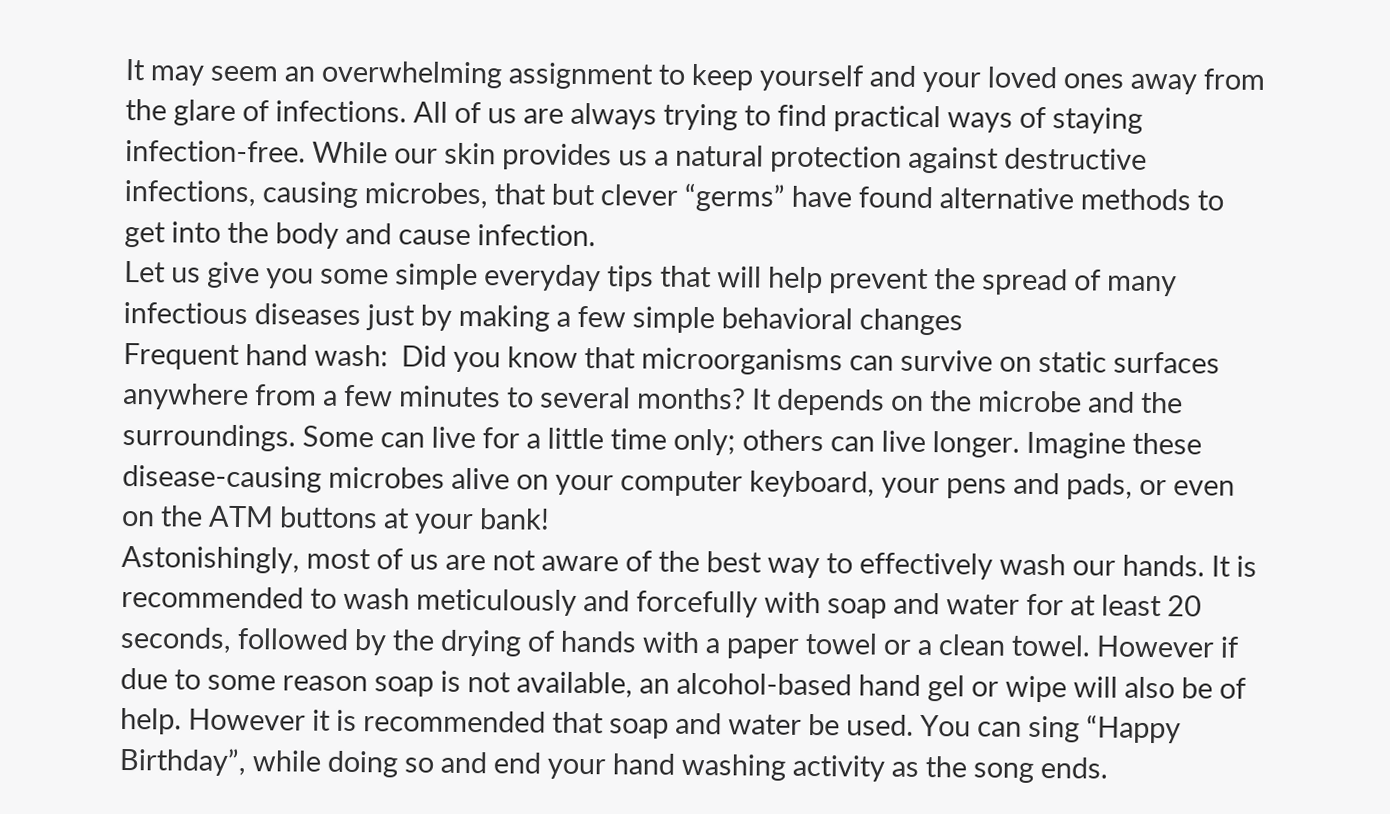It may seem an overwhelming assignment to keep yourself and your loved ones away from the glare of infections. All of us are always trying to find practical ways of staying infection-free. While our skin provides us a natural protection against destructive infections, causing microbes, that but clever “germs” have found alternative methods to get into the body and cause infection.
Let us give you some simple everyday tips that will help prevent the spread of many infectious diseases just by making a few simple behavioral changes
Frequent hand wash:  Did you know that microorganisms can survive on static surfaces anywhere from a few minutes to several months? It depends on the microbe and the surroundings. Some can live for a little time only; others can live longer. Imagine these disease-causing microbes alive on your computer keyboard, your pens and pads, or even on the ATM buttons at your bank!
Astonishingly, most of us are not aware of the best way to effectively wash our hands. It is recommended to wash meticulously and forcefully with soap and water for at least 20 seconds, followed by the drying of hands with a paper towel or a clean towel. However if due to some reason soap is not available, an alcohol-based hand gel or wipe will also be of help. However it is recommended that soap and water be used. You can sing “Happy Birthday”, while doing so and end your hand washing activity as the song ends.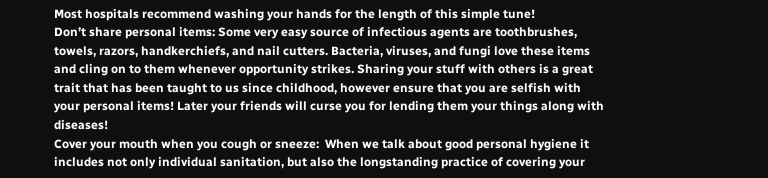Most hospitals recommend washing your hands for the length of this simple tune!
Don’t share personal items: Some very easy source of infectious agents are toothbrushes, towels, razors, handkerchiefs, and nail cutters. Bacteria, viruses, and fungi love these items and cling on to them whenever opportunity strikes. Sharing your stuff with others is a great trait that has been taught to us since childhood, however ensure that you are selfish with your personal items! Later your friends will curse you for lending them your things along with diseases!
Cover your mouth when you cough or sneeze:  When we talk about good personal hygiene it includes not only individual sanitation, but also the longstanding practice of covering your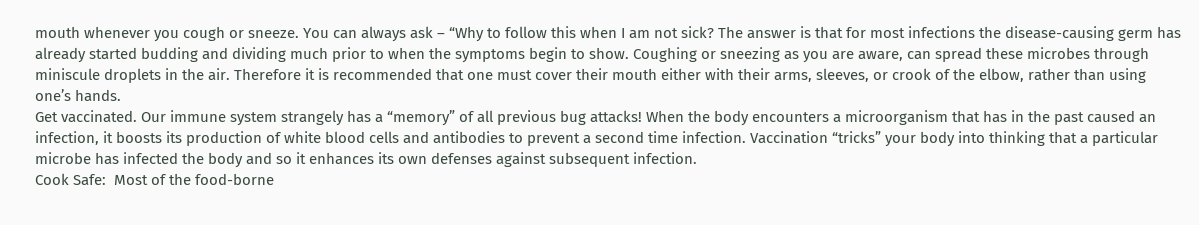mouth whenever you cough or sneeze. You can always ask – “Why to follow this when I am not sick? The answer is that for most infections the disease-causing germ has already started budding and dividing much prior to when the symptoms begin to show. Coughing or sneezing as you are aware, can spread these microbes through miniscule droplets in the air. Therefore it is recommended that one must cover their mouth either with their arms, sleeves, or crook of the elbow, rather than using one’s hands.
Get vaccinated. Our immune system strangely has a “memory” of all previous bug attacks! When the body encounters a microorganism that has in the past caused an infection, it boosts its production of white blood cells and antibodies to prevent a second time infection. Vaccination “tricks” your body into thinking that a particular microbe has infected the body and so it enhances its own defenses against subsequent infection.
Cook Safe:  Most of the food-borne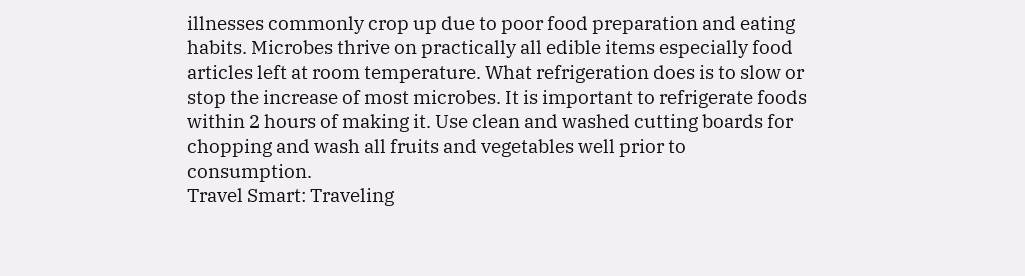illnesses commonly crop up due to poor food preparation and eating habits. Microbes thrive on practically all edible items especially food articles left at room temperature. What refrigeration does is to slow or stop the increase of most microbes. It is important to refrigerate foods within 2 hours of making it. Use clean and washed cutting boards for chopping and wash all fruits and vegetables well prior to consumption.
Travel Smart: Traveling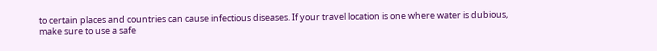to certain places and countries can cause infectious diseases. If your travel location is one where water is dubious, make sure to use a safe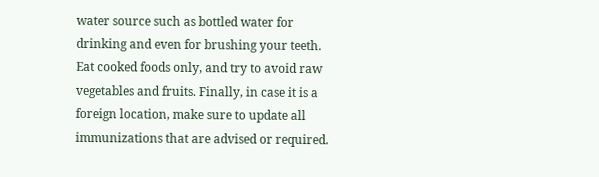water source such as bottled water for drinking and even for brushing your teeth. Eat cooked foods only, and try to avoid raw vegetables and fruits. Finally, in case it is a foreign location, make sure to update all immunizations that are advised or required.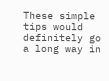These simple tips would definitely go a long way in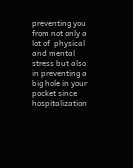preventing you from not only a lot of  physical and mental stress but also in preventing a big hole in your pocket since hospitalization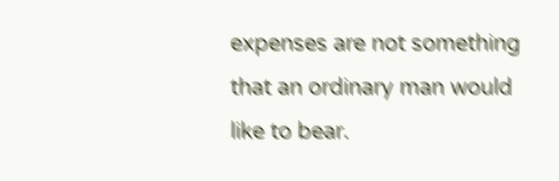expenses are not something that an ordinary man would like to bear.